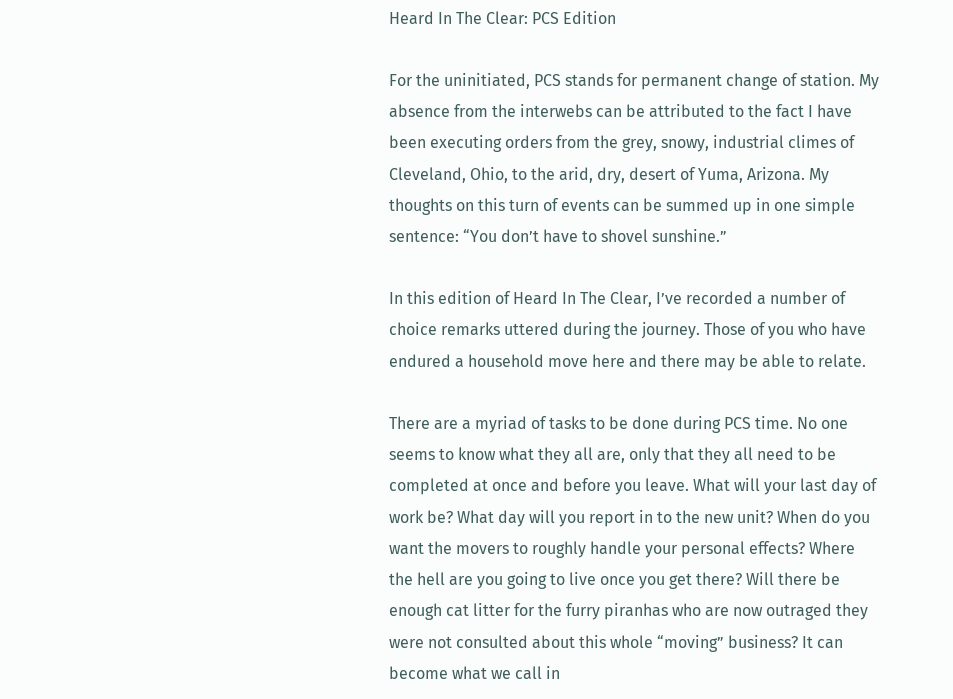Heard In The Clear: PCS Edition

For the uninitiated, PCS stands for permanent change of station. My absence from the interwebs can be attributed to the fact I have been executing orders from the grey, snowy, industrial climes of Cleveland, Ohio, to the arid, dry, desert of Yuma, Arizona. My thoughts on this turn of events can be summed up in one simple sentence: “You don’t have to shovel sunshine.”

In this edition of Heard In The Clear, I’ve recorded a number of choice remarks uttered during the journey. Those of you who have endured a household move here and there may be able to relate.

There are a myriad of tasks to be done during PCS time. No one seems to know what they all are, only that they all need to be completed at once and before you leave. What will your last day of work be? What day will you report in to the new unit? When do you want the movers to roughly handle your personal effects? Where the hell are you going to live once you get there? Will there be enough cat litter for the furry piranhas who are now outraged they were not consulted about this whole “moving” business? It can become what we call in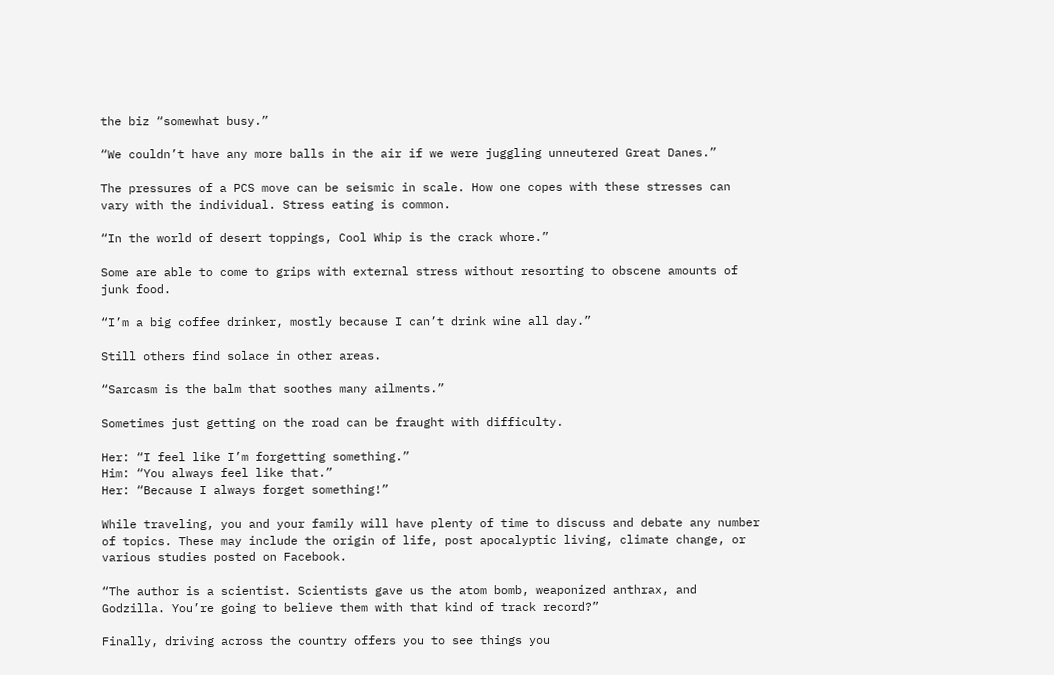the biz “somewhat busy.”

“We couldn’t have any more balls in the air if we were juggling unneutered Great Danes.”

The pressures of a PCS move can be seismic in scale. How one copes with these stresses can vary with the individual. Stress eating is common.

“In the world of desert toppings, Cool Whip is the crack whore.”

Some are able to come to grips with external stress without resorting to obscene amounts of junk food.

“I’m a big coffee drinker, mostly because I can’t drink wine all day.”

Still others find solace in other areas.

“Sarcasm is the balm that soothes many ailments.”

Sometimes just getting on the road can be fraught with difficulty.

Her: “I feel like I’m forgetting something.”
Him: “You always feel like that.”
Her: “Because I always forget something!”

While traveling, you and your family will have plenty of time to discuss and debate any number of topics. These may include the origin of life, post apocalyptic living, climate change, or various studies posted on Facebook.

“The author is a scientist. Scientists gave us the atom bomb, weaponized anthrax, and Godzilla. You’re going to believe them with that kind of track record?”

Finally, driving across the country offers you to see things you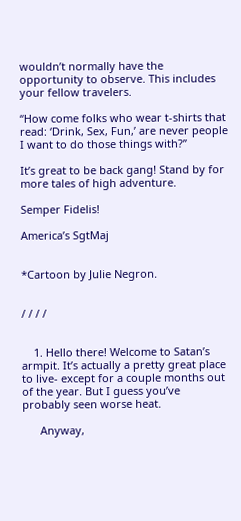wouldn’t normally have the opportunity to observe. This includes your fellow travelers.

“How come folks who wear t-shirts that read: ‘Drink, Sex, Fun,’ are never people I want to do those things with?”

It’s great to be back gang! Stand by for more tales of high adventure.

Semper Fidelis!

America’s SgtMaj


*Cartoon by Julie Negron.


/ / / /


    1. Hello there! Welcome to Satan’s armpit. It’s actually a pretty great place to live- except for a couple months out of the year. But I guess you’ve probably seen worse heat.

      Anyway,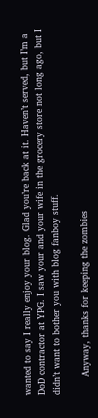wanted to say I really enjoy your blog. Glad you’re back at it. Haven’t served, but I’m a DoD contractor at YPG. I saw your and your wife in the grocery store not long ago, but I didn’t want to bother you with blog fanboy stuff.

      Anyway, thanks for keeping the zombies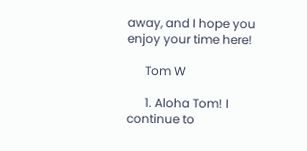away, and I hope you enjoy your time here!

      Tom W

      1. Aloha Tom! I continue to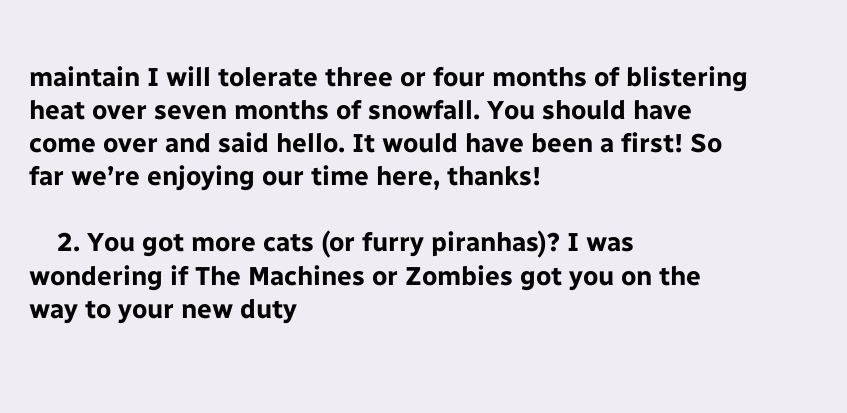maintain I will tolerate three or four months of blistering heat over seven months of snowfall. You should have come over and said hello. It would have been a first! So far we’re enjoying our time here, thanks!

    2. You got more cats (or furry piranhas)? I was wondering if The Machines or Zombies got you on the way to your new duty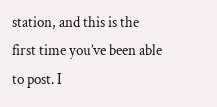station, and this is the first time you’ve been able to post. I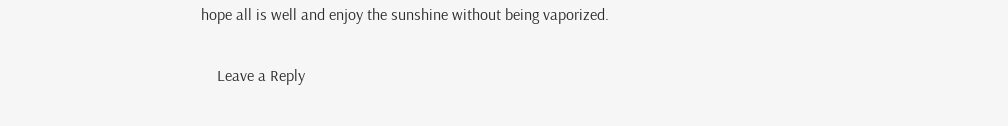hope all is well and enjoy the sunshine without being vaporized.

    Leave a Reply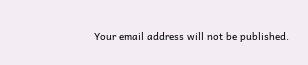Your email address will not be published.